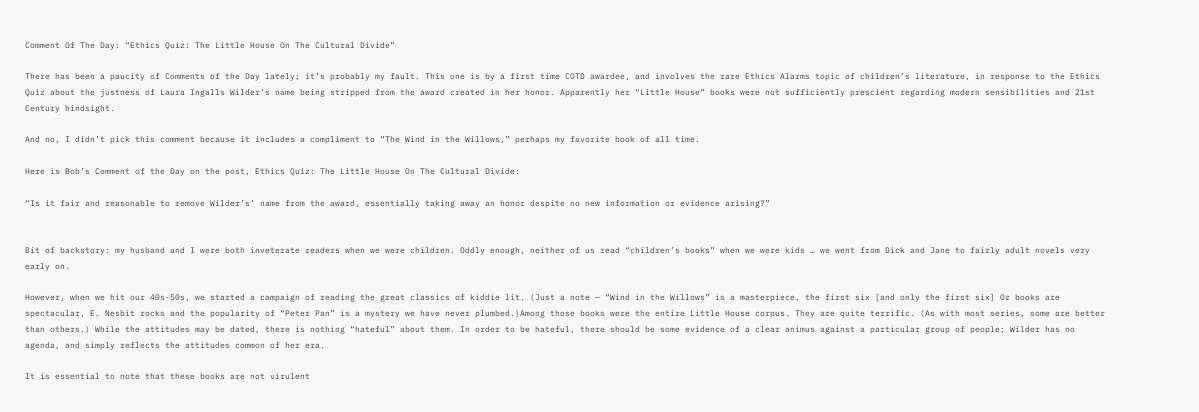Comment Of The Day: “Ethics Quiz: The Little House On The Cultural Divide”

There has been a paucity of Comments of the Day lately; it’s probably my fault. This one is by a first time COTD awardee, and involves the rare Ethics Alarms topic of children’s literature, in response to the Ethics Quiz about the justness of Laura Ingalls Wilder’s name being stripped from the award created in her honor. Apparently her “Little House” books were not sufficiently prescient regarding modern sensibilities and 21st Century hindsight.

And no, I didn’t pick this comment because it includes a compliment to “The Wind in the Willows,” perhaps my favorite book of all time.

Here is Bob’s Comment of the Day on the post, Ethics Quiz: The Little House On The Cultural Divide:

“Is it fair and reasonable to remove Wilder’s’ name from the award, essentially taking away an honor despite no new information or evidence arising?”


Bit of backstory: my husband and I were both inveterate readers when we were children. Oddly enough, neither of us read “children’s books” when we were kids … we went from Dick and Jane to fairly adult novels very early on.

However, when we hit our 40s-50s, we started a campaign of reading the great classics of kiddie lit. (Just a note — “Wind in the Willows” is a masterpiece, the first six [and only the first six] Oz books are spectacular, E. Nesbit rocks and the popularity of “Peter Pan” is a mystery we have never plumbed.)Among those books were the entire Little House corpus. They are quite terrific. (As with most series, some are better than others.) While the attitudes may be dated, there is nothing “hateful” about them. In order to be hateful, there should be some evidence of a clear animus against a particular group of people; Wilder has no agenda, and simply reflects the attitudes common of her era.

It is essential to note that these books are not virulent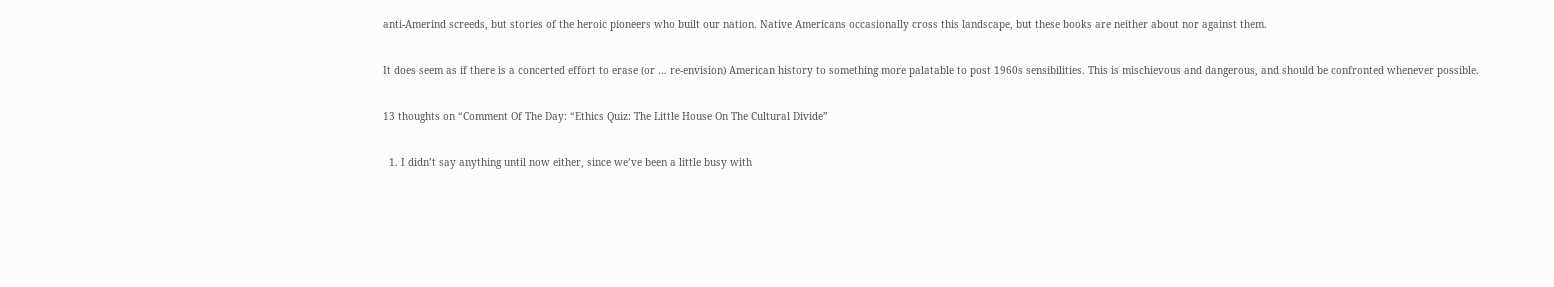anti-Amerind screeds, but stories of the heroic pioneers who built our nation. Native Americans occasionally cross this landscape, but these books are neither about nor against them.

It does seem as if there is a concerted effort to erase (or … re-envision) American history to something more palatable to post 1960s sensibilities. This is mischievous and dangerous, and should be confronted whenever possible.

13 thoughts on “Comment Of The Day: “Ethics Quiz: The Little House On The Cultural Divide”

  1. I didn’t say anything until now either, since we’ve been a little busy with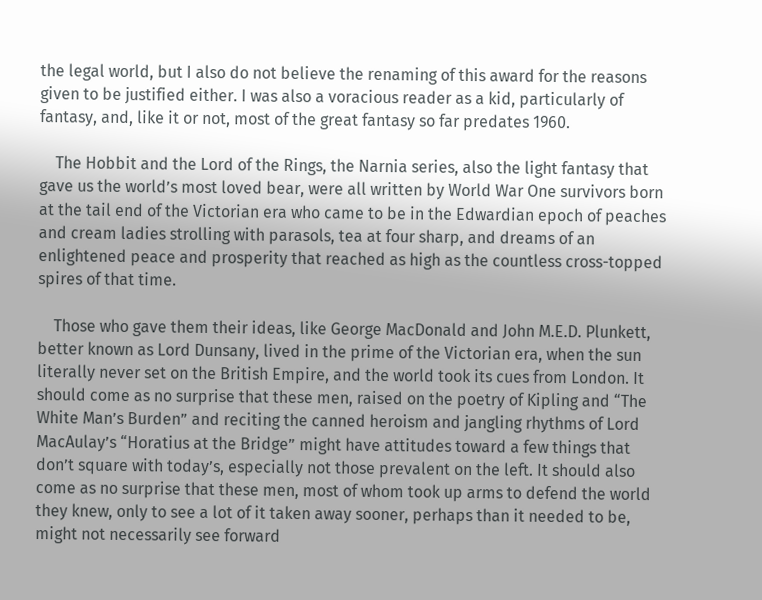the legal world, but I also do not believe the renaming of this award for the reasons given to be justified either. I was also a voracious reader as a kid, particularly of fantasy, and, like it or not, most of the great fantasy so far predates 1960.

    The Hobbit and the Lord of the Rings, the Narnia series, also the light fantasy that gave us the world’s most loved bear, were all written by World War One survivors born at the tail end of the Victorian era who came to be in the Edwardian epoch of peaches and cream ladies strolling with parasols, tea at four sharp, and dreams of an enlightened peace and prosperity that reached as high as the countless cross-topped spires of that time.

    Those who gave them their ideas, like George MacDonald and John M.E.D. Plunkett, better known as Lord Dunsany, lived in the prime of the Victorian era, when the sun literally never set on the British Empire, and the world took its cues from London. It should come as no surprise that these men, raised on the poetry of Kipling and “The White Man’s Burden” and reciting the canned heroism and jangling rhythms of Lord MacAulay’s “Horatius at the Bridge” might have attitudes toward a few things that don’t square with today’s, especially not those prevalent on the left. It should also come as no surprise that these men, most of whom took up arms to defend the world they knew, only to see a lot of it taken away sooner, perhaps than it needed to be, might not necessarily see forward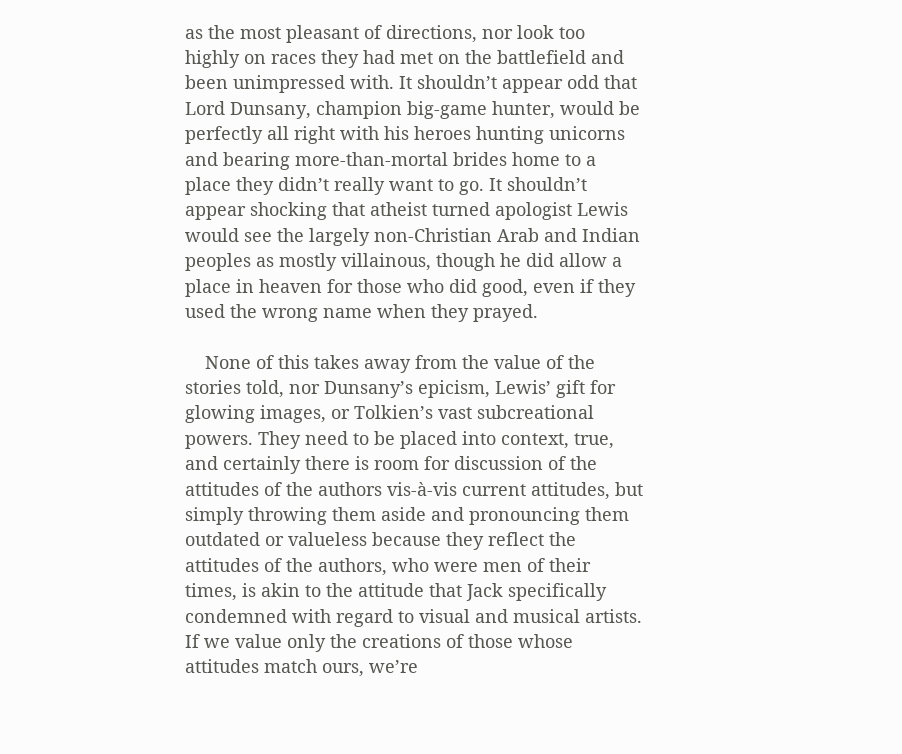as the most pleasant of directions, nor look too highly on races they had met on the battlefield and been unimpressed with. It shouldn’t appear odd that Lord Dunsany, champion big-game hunter, would be perfectly all right with his heroes hunting unicorns and bearing more-than-mortal brides home to a place they didn’t really want to go. It shouldn’t appear shocking that atheist turned apologist Lewis would see the largely non-Christian Arab and Indian peoples as mostly villainous, though he did allow a place in heaven for those who did good, even if they used the wrong name when they prayed.

    None of this takes away from the value of the stories told, nor Dunsany’s epicism, Lewis’ gift for glowing images, or Tolkien’s vast subcreational powers. They need to be placed into context, true, and certainly there is room for discussion of the attitudes of the authors vis-à-vis current attitudes, but simply throwing them aside and pronouncing them outdated or valueless because they reflect the attitudes of the authors, who were men of their times, is akin to the attitude that Jack specifically condemned with regard to visual and musical artists. If we value only the creations of those whose attitudes match ours, we’re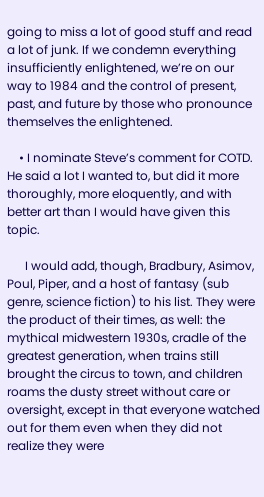going to miss a lot of good stuff and read a lot of junk. If we condemn everything insufficiently enlightened, we’re on our way to 1984 and the control of present, past, and future by those who pronounce themselves the enlightened.

    • I nominate Steve’s comment for COTD. He said a lot I wanted to, but did it more thoroughly, more eloquently, and with better art than I would have given this topic.

      I would add, though, Bradbury, Asimov, Poul, Piper, and a host of fantasy (sub genre, science fiction) to his list. They were the product of their times, as well: the mythical midwestern 1930s, cradle of the greatest generation, when trains still brought the circus to town, and children roams the dusty street without care or oversight, except in that everyone watched out for them even when they did not realize they were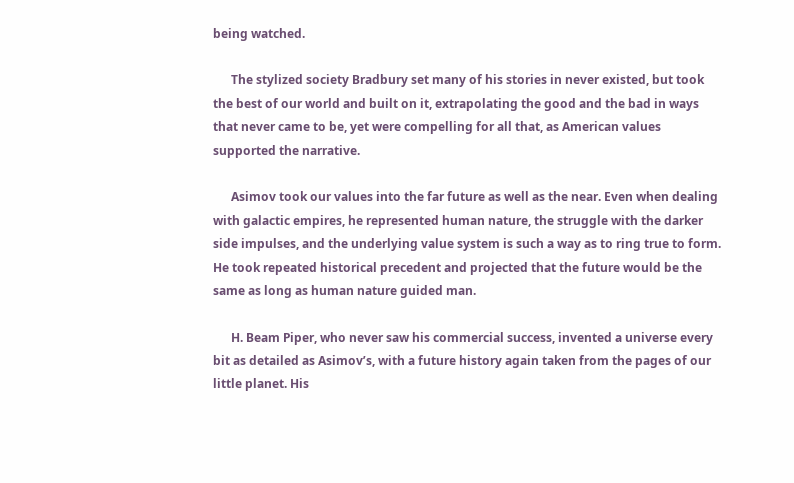being watched.

      The stylized society Bradbury set many of his stories in never existed, but took the best of our world and built on it, extrapolating the good and the bad in ways that never came to be, yet were compelling for all that, as American values supported the narrative.

      Asimov took our values into the far future as well as the near. Even when dealing with galactic empires, he represented human nature, the struggle with the darker side impulses, and the underlying value system is such a way as to ring true to form. He took repeated historical precedent and projected that the future would be the same as long as human nature guided man.

      H. Beam Piper, who never saw his commercial success, invented a universe every bit as detailed as Asimov’s, with a future history again taken from the pages of our little planet. His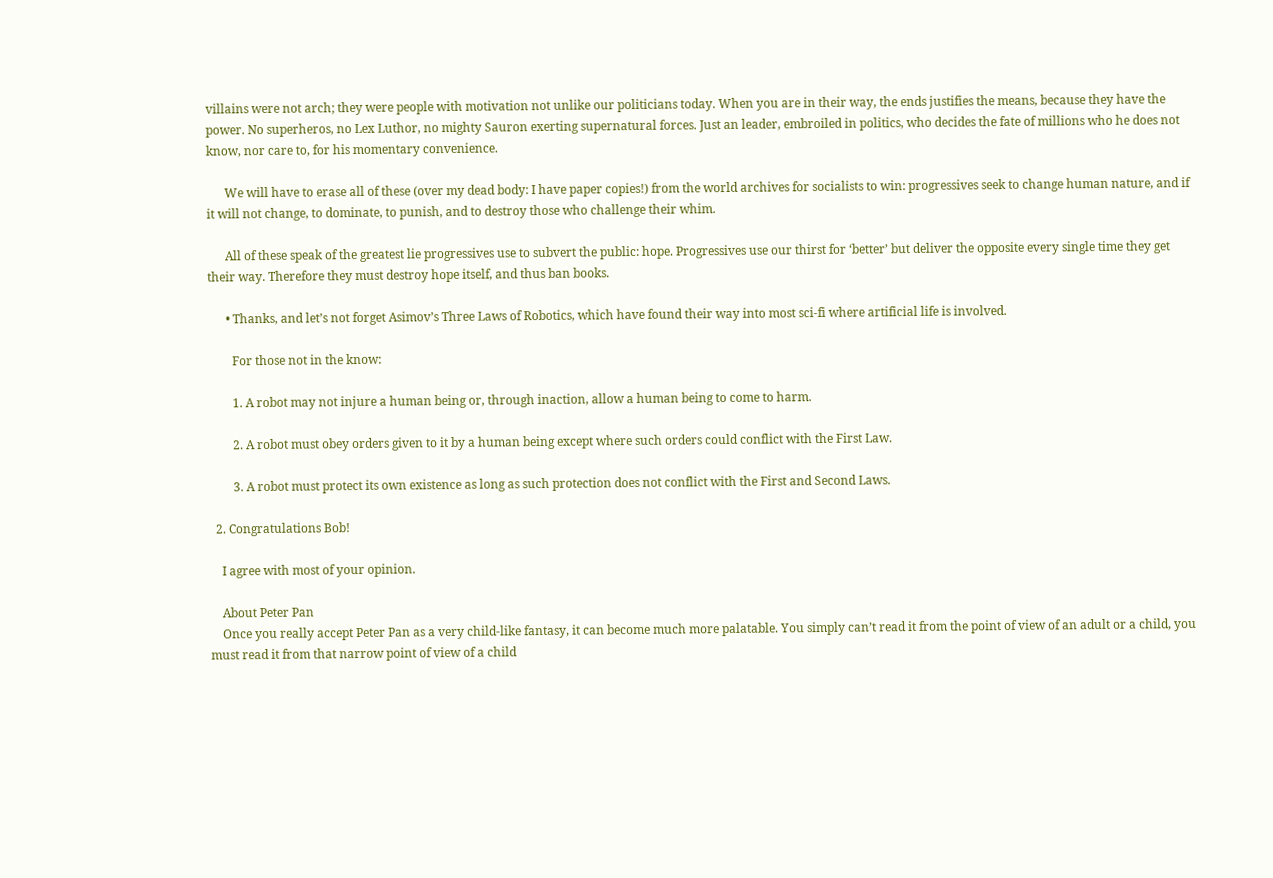villains were not arch; they were people with motivation not unlike our politicians today. When you are in their way, the ends justifies the means, because they have the power. No superheros, no Lex Luthor, no mighty Sauron exerting supernatural forces. Just an leader, embroiled in politics, who decides the fate of millions who he does not know, nor care to, for his momentary convenience.

      We will have to erase all of these (over my dead body: I have paper copies!) from the world archives for socialists to win: progressives seek to change human nature, and if it will not change, to dominate, to punish, and to destroy those who challenge their whim.

      All of these speak of the greatest lie progressives use to subvert the public: hope. Progressives use our thirst for ‘better’ but deliver the opposite every single time they get their way. Therefore they must destroy hope itself, and thus ban books.

      • Thanks, and let’s not forget Asimov’s Three Laws of Robotics, which have found their way into most sci-fi where artificial life is involved.

        For those not in the know:

        1. A robot may not injure a human being or, through inaction, allow a human being to come to harm.

        2. A robot must obey orders given to it by a human being except where such orders could conflict with the First Law.

        3. A robot must protect its own existence as long as such protection does not conflict with the First and Second Laws.

  2. Congratulations Bob!

    I agree with most of your opinion.

    About Peter Pan
    Once you really accept Peter Pan as a very child-like fantasy, it can become much more palatable. You simply can’t read it from the point of view of an adult or a child, you must read it from that narrow point of view of a child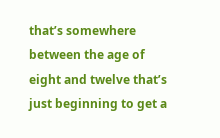that’s somewhere between the age of eight and twelve that’s just beginning to get a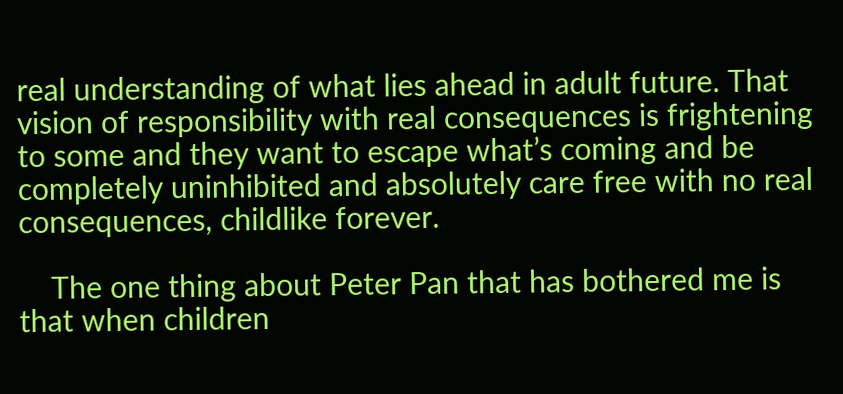real understanding of what lies ahead in adult future. That vision of responsibility with real consequences is frightening to some and they want to escape what’s coming and be completely uninhibited and absolutely care free with no real consequences, childlike forever.

    The one thing about Peter Pan that has bothered me is that when children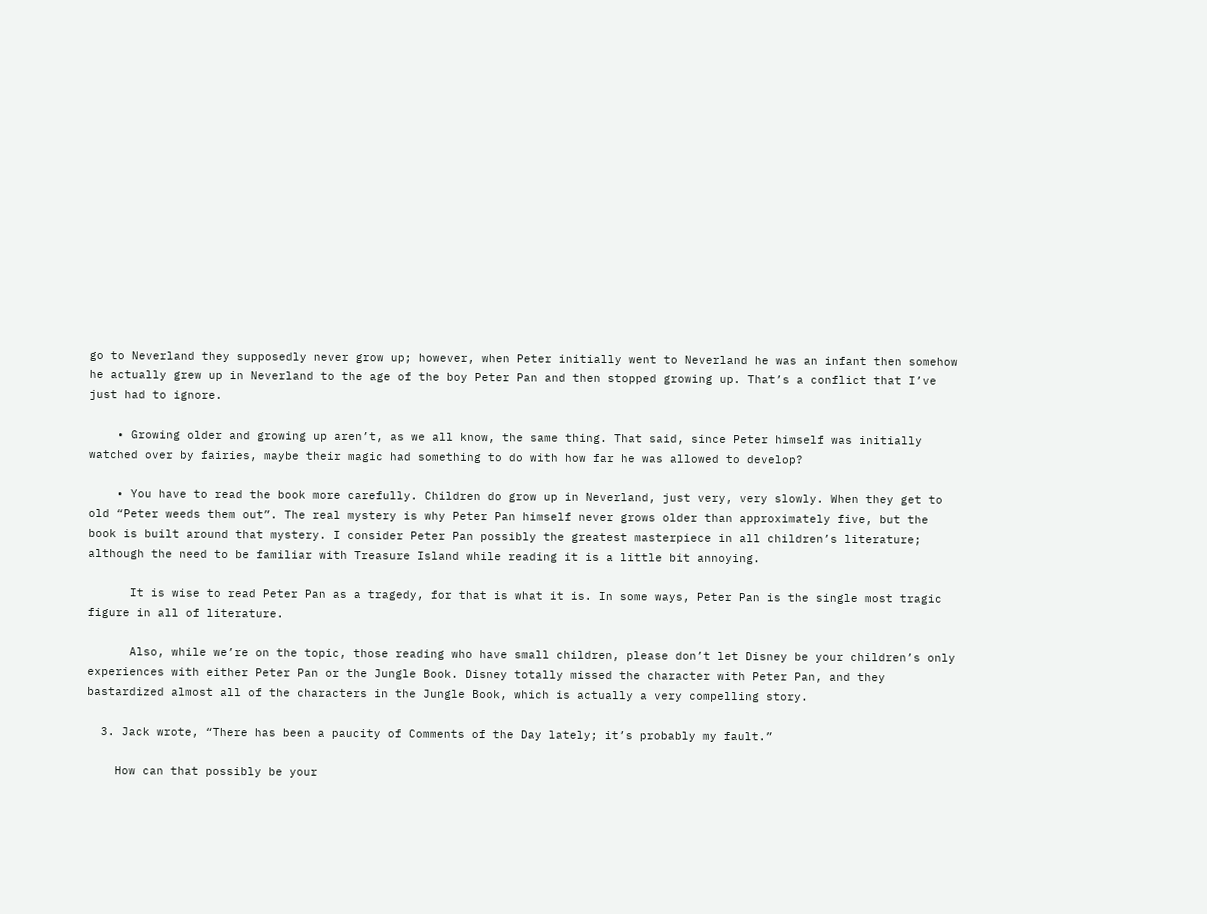go to Neverland they supposedly never grow up; however, when Peter initially went to Neverland he was an infant then somehow he actually grew up in Neverland to the age of the boy Peter Pan and then stopped growing up. That’s a conflict that I’ve just had to ignore.

    • Growing older and growing up aren’t, as we all know, the same thing. That said, since Peter himself was initially watched over by fairies, maybe their magic had something to do with how far he was allowed to develop?

    • You have to read the book more carefully. Children do grow up in Neverland, just very, very slowly. When they get to old “Peter weeds them out”. The real mystery is why Peter Pan himself never grows older than approximately five, but the book is built around that mystery. I consider Peter Pan possibly the greatest masterpiece in all children’s literature; although the need to be familiar with Treasure Island while reading it is a little bit annoying.

      It is wise to read Peter Pan as a tragedy, for that is what it is. In some ways, Peter Pan is the single most tragic figure in all of literature.

      Also, while we’re on the topic, those reading who have small children, please don’t let Disney be your children’s only experiences with either Peter Pan or the Jungle Book. Disney totally missed the character with Peter Pan, and they bastardized almost all of the characters in the Jungle Book, which is actually a very compelling story.

  3. Jack wrote, “There has been a paucity of Comments of the Day lately; it’s probably my fault.”

    How can that possibly be your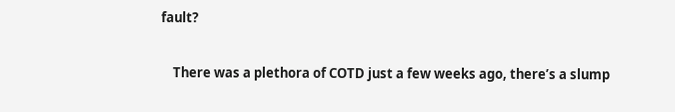fault?

    There was a plethora of COTD just a few weeks ago, there’s a slump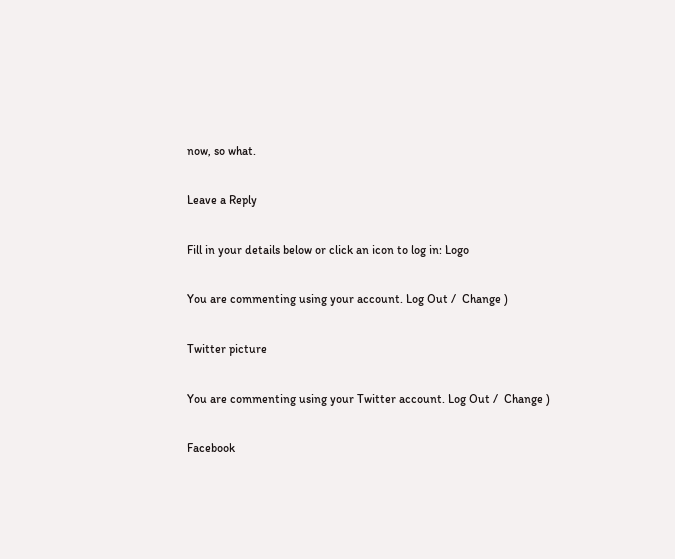now, so what.

Leave a Reply

Fill in your details below or click an icon to log in: Logo

You are commenting using your account. Log Out /  Change )

Twitter picture

You are commenting using your Twitter account. Log Out /  Change )

Facebook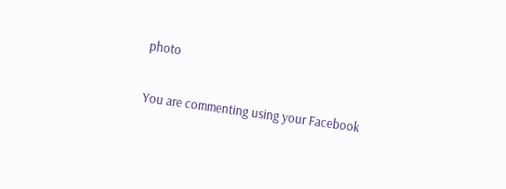photo

You are commenting using your Facebook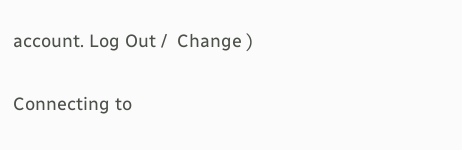account. Log Out /  Change )

Connecting to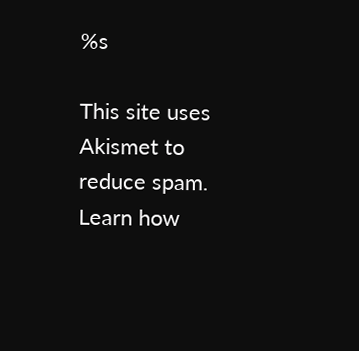%s

This site uses Akismet to reduce spam. Learn how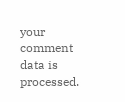your comment data is processed.